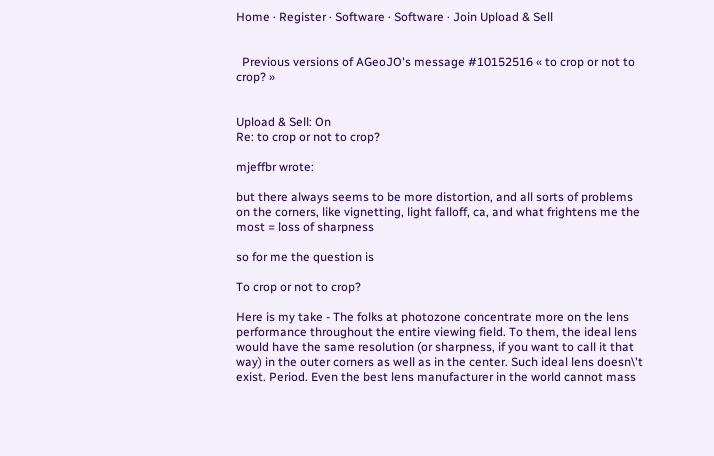Home · Register · Software · Software · Join Upload & Sell


  Previous versions of AGeoJO's message #10152516 « to crop or not to crop? »


Upload & Sell: On
Re: to crop or not to crop?

mjeffbr wrote:

but there always seems to be more distortion, and all sorts of problems on the corners, like vignetting, light falloff, ca, and what frightens me the most = loss of sharpness

so for me the question is

To crop or not to crop?

Here is my take - The folks at photozone concentrate more on the lens performance throughout the entire viewing field. To them, the ideal lens would have the same resolution (or sharpness, if you want to call it that way) in the outer corners as well as in the center. Such ideal lens doesn\'t exist. Period. Even the best lens manufacturer in the world cannot mass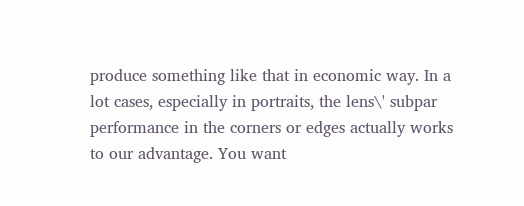produce something like that in economic way. In a lot cases, especially in portraits, the lens\' subpar performance in the corners or edges actually works to our advantage. You want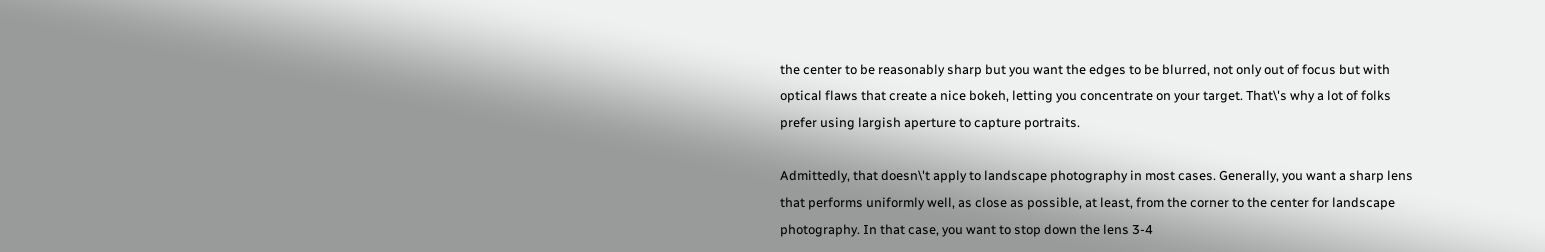the center to be reasonably sharp but you want the edges to be blurred, not only out of focus but with optical flaws that create a nice bokeh, letting you concentrate on your target. That\'s why a lot of folks prefer using largish aperture to capture portraits.

Admittedly, that doesn\'t apply to landscape photography in most cases. Generally, you want a sharp lens that performs uniformly well, as close as possible, at least, from the corner to the center for landscape photography. In that case, you want to stop down the lens 3-4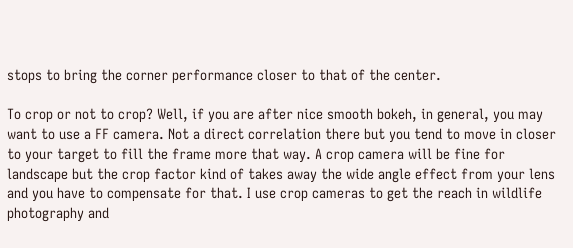stops to bring the corner performance closer to that of the center.

To crop or not to crop? Well, if you are after nice smooth bokeh, in general, you may want to use a FF camera. Not a direct correlation there but you tend to move in closer to your target to fill the frame more that way. A crop camera will be fine for landscape but the crop factor kind of takes away the wide angle effect from your lens and you have to compensate for that. I use crop cameras to get the reach in wildlife photography and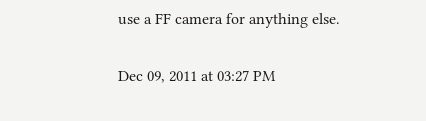use a FF camera for anything else.

Dec 09, 2011 at 03:27 PM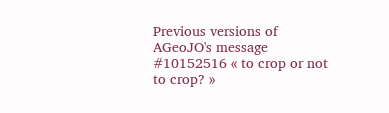Previous versions of AGeoJO's message #10152516 « to crop or not to crop? »